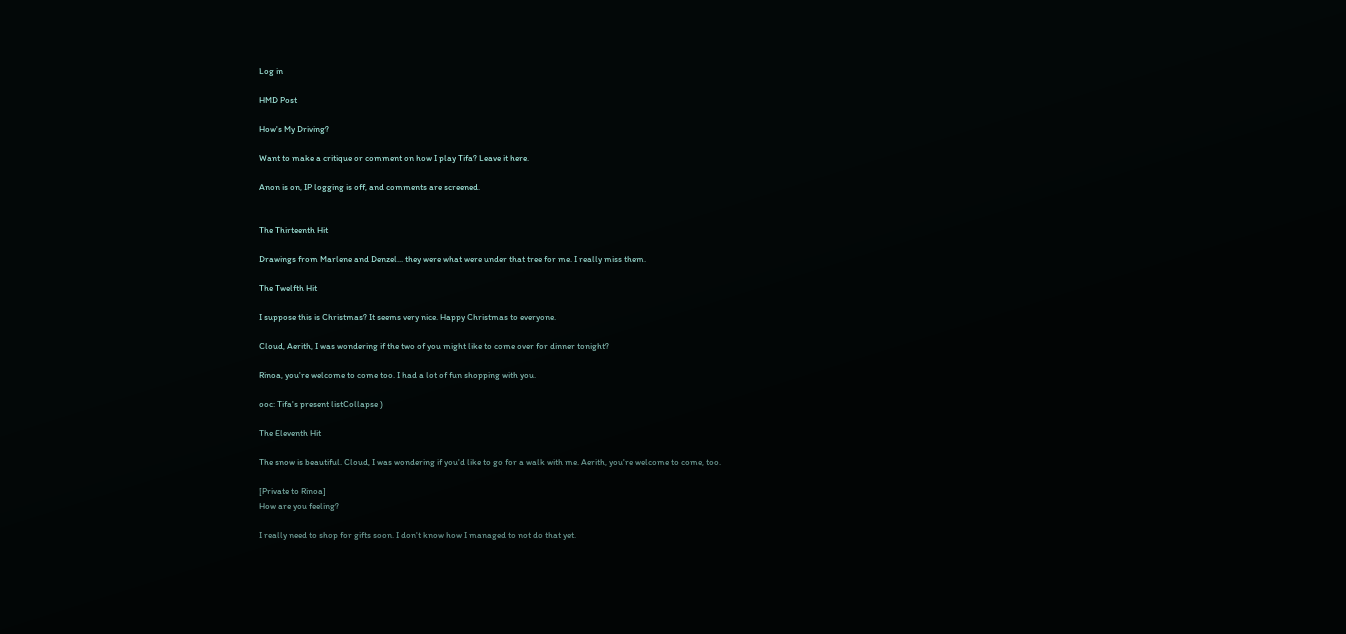Log in

HMD Post

How's My Driving?

Want to make a critique or comment on how I play Tifa? Leave it here.

Anon is on, IP logging is off, and comments are screened.


The Thirteenth Hit

Drawings from Marlene and Denzel... they were what were under that tree for me. I really miss them.

The Twelfth Hit

I suppose this is Christmas? It seems very nice. Happy Christmas to everyone.

Cloud, Aerith, I was wondering if the two of you might like to come over for dinner tonight?

Rinoa, you're welcome to come too. I had a lot of fun shopping with you.

ooc: Tifa's present listCollapse )

The Eleventh Hit

The snow is beautiful. Cloud, I was wondering if you'd like to go for a walk with me. Aerith, you're welcome to come, too.

[Private to Rinoa]
How are you feeling?

I really need to shop for gifts soon. I don't know how I managed to not do that yet.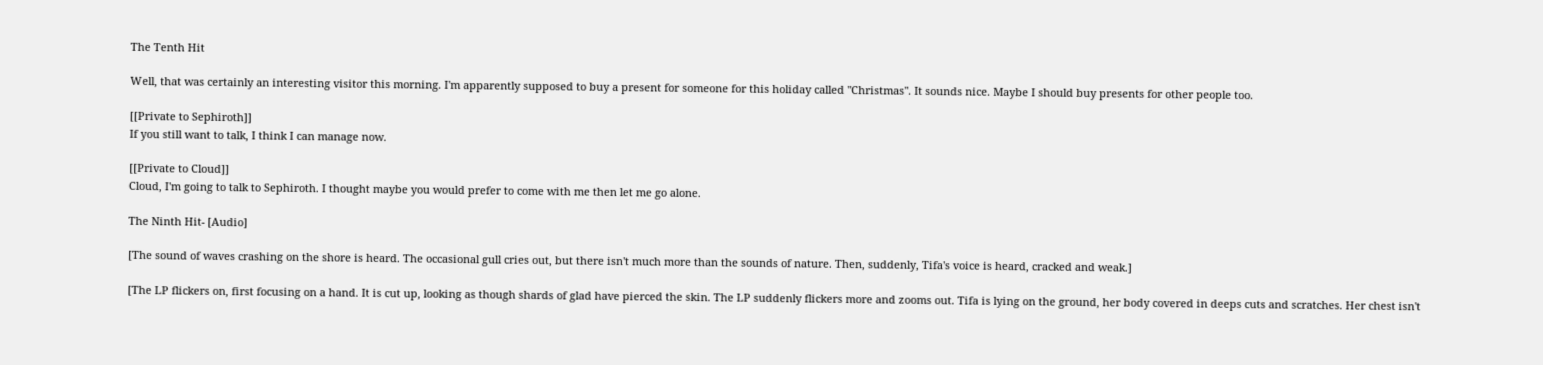The Tenth Hit

Well, that was certainly an interesting visitor this morning. I'm apparently supposed to buy a present for someone for this holiday called "Christmas". It sounds nice. Maybe I should buy presents for other people too.

[[Private to Sephiroth]]
If you still want to talk, I think I can manage now.

[[Private to Cloud]]
Cloud, I'm going to talk to Sephiroth. I thought maybe you would prefer to come with me then let me go alone.

The Ninth Hit- [Audio]

[The sound of waves crashing on the shore is heard. The occasional gull cries out, but there isn't much more than the sounds of nature. Then, suddenly, Tifa's voice is heard, cracked and weak.]

[The LP flickers on, first focusing on a hand. It is cut up, looking as though shards of glad have pierced the skin. The LP suddenly flickers more and zooms out. Tifa is lying on the ground, her body covered in deeps cuts and scratches. Her chest isn't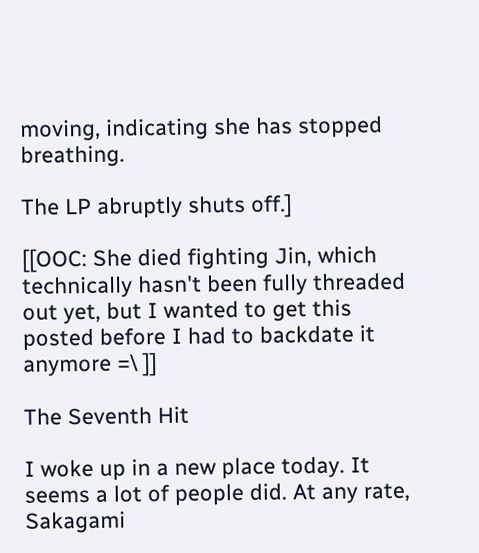moving, indicating she has stopped breathing.

The LP abruptly shuts off.]

[[OOC: She died fighting Jin, which technically hasn't been fully threaded out yet, but I wanted to get this posted before I had to backdate it anymore =\ ]]

The Seventh Hit

I woke up in a new place today. It seems a lot of people did. At any rate, Sakagami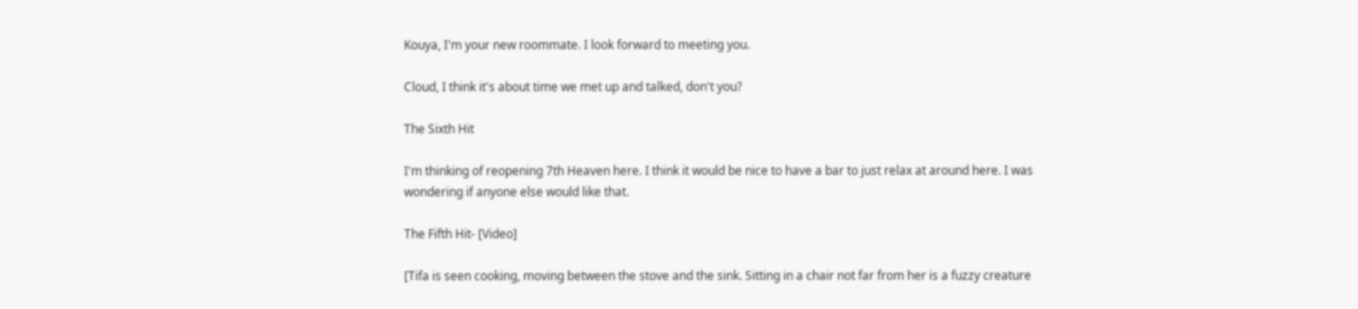Kouya, I'm your new roommate. I look forward to meeting you.

Cloud, I think it's about time we met up and talked, don't you?

The Sixth Hit

I'm thinking of reopening 7th Heaven here. I think it would be nice to have a bar to just relax at around here. I was wondering if anyone else would like that.

The Fifth Hit- [Video]

[Tifa is seen cooking, moving between the stove and the sink. Sitting in a chair not far from her is a fuzzy creature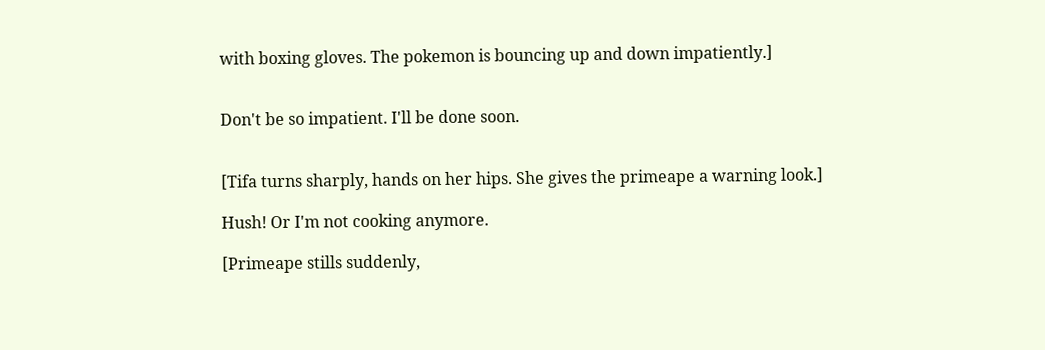with boxing gloves. The pokemon is bouncing up and down impatiently.]


Don't be so impatient. I'll be done soon.


[Tifa turns sharply, hands on her hips. She gives the primeape a warning look.]

Hush! Or I'm not cooking anymore.

[Primeape stills suddenly,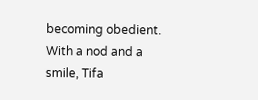becoming obedient. With a nod and a smile, Tifa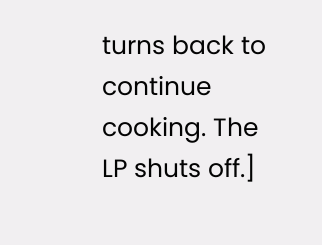turns back to continue cooking. The LP shuts off.]